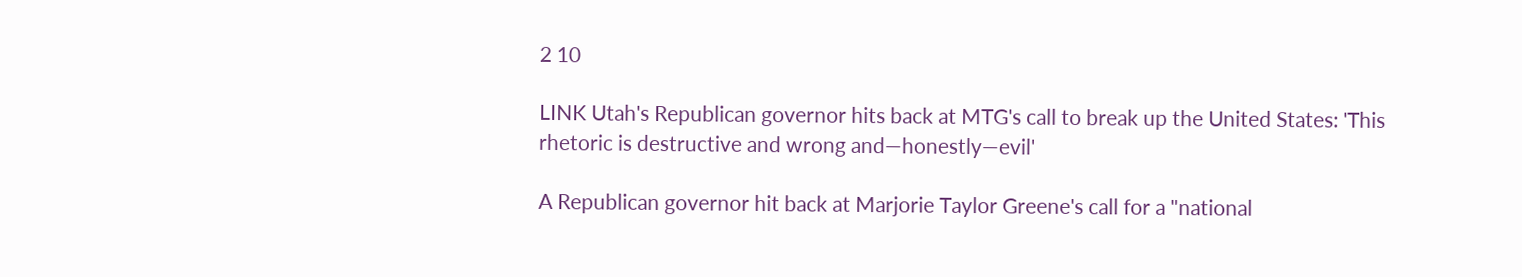2 10

LINK Utah's Republican governor hits back at MTG's call to break up the United States: 'This rhetoric is destructive and wrong and—honestly—evil'

A Republican governor hit back at Marjorie Taylor Greene's call for a "national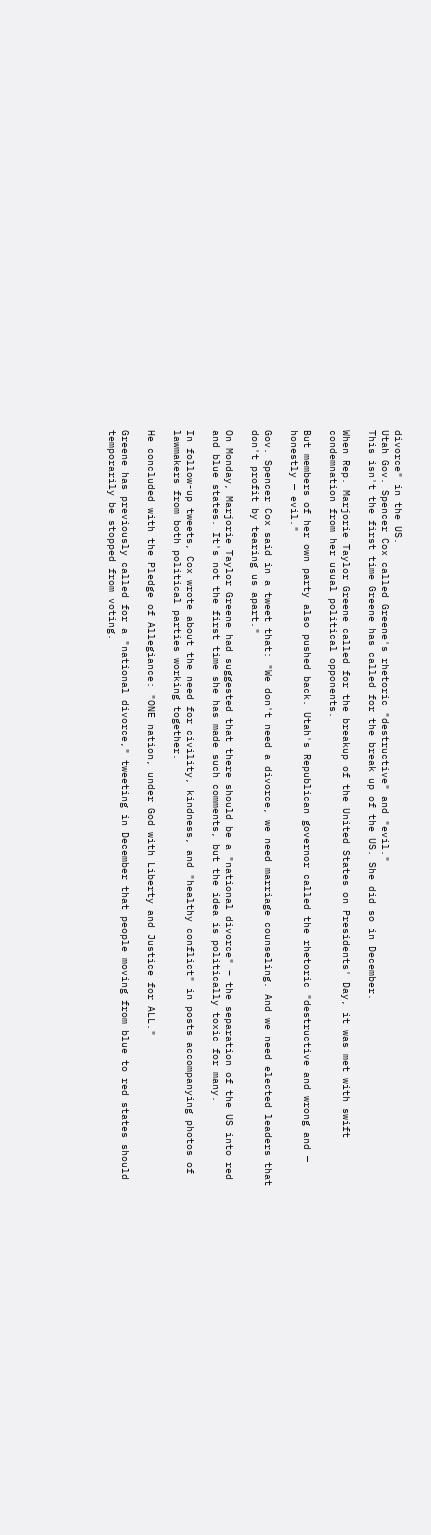divorce" in the US.
Utah Gov. Spencer Cox called Greene's rhetoric "destructive" and "evil."
This isn't the first time Greene has called for the break up of the US. She did so in December.

When Rep. Marjorie Taylor Greene called for the breakup of the United States on Presidents' Day, it was met with swift condemnation from her usual political opponents.

But members of her own party also pushed back. Utah's Republican governor called the rhetoric "destructive and wrong and — honestly — evil."

Gov. Spencer Cox said in a tweet that: "We don't need a divorce, we need marriage counseling. And we need elected leaders that don't profit by tearing us apart."

On Monday, Marjorie Taylor Greene had suggested that there should be a "national divorce" – the separation of the US into red and blue states. It's not the first time she has made such comments, but the idea is politically toxic for many.

In follow-up tweets, Cox wrote about the need for civility, kindness, and "healthy conflict" in posts accompanying photos of lawmakers from both political parties working together.

He concluded with the Pledge of Allegiance: "ONE nation, under God with Liberty and Justice for ALL."

Greene has previously called for a "national divorce," tweeting in December that people moving from blue to red states should temporarily be stopped from voting.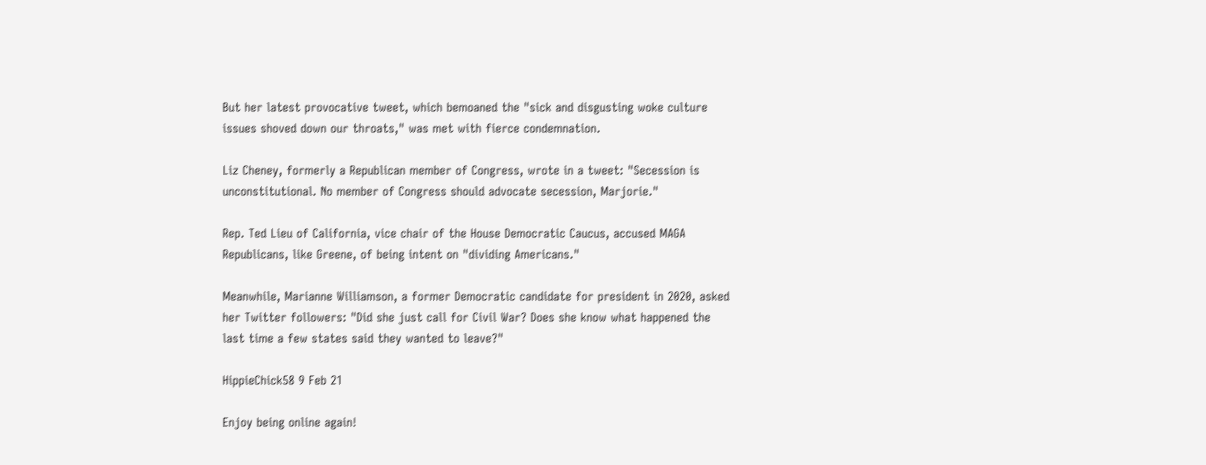But her latest provocative tweet, which bemoaned the "sick and disgusting woke culture issues shoved down our throats," was met with fierce condemnation.

Liz Cheney, formerly a Republican member of Congress, wrote in a tweet: "Secession is unconstitutional. No member of Congress should advocate secession, Marjorie."

Rep. Ted Lieu of California, vice chair of the House Democratic Caucus, accused MAGA Republicans, like Greene, of being intent on "dividing Americans."

Meanwhile, Marianne Williamson, a former Democratic candidate for president in 2020, asked her Twitter followers: "Did she just call for Civil War? Does she know what happened the last time a few states said they wanted to leave?"

HippieChick58 9 Feb 21

Enjoy being online again!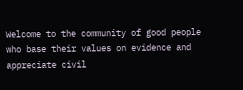Welcome to the community of good people who base their values on evidence and appreciate civil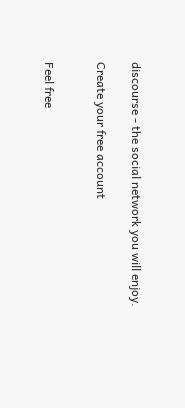discourse - the social network you will enjoy.

Create your free account


Feel free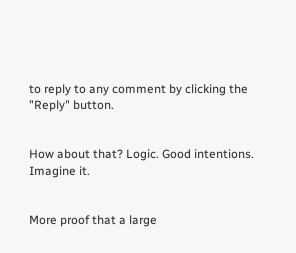to reply to any comment by clicking the "Reply" button.


How about that? Logic. Good intentions. Imagine it.


More proof that a large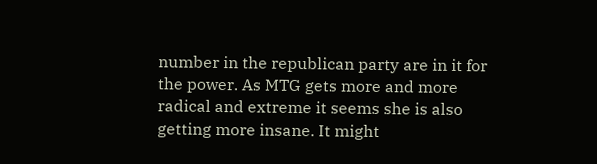number in the republican party are in it for the power. As MTG gets more and more radical and extreme it seems she is also getting more insane. It might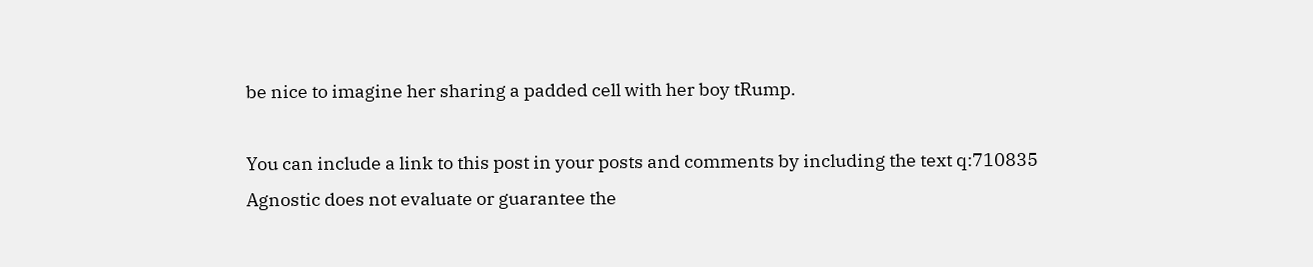be nice to imagine her sharing a padded cell with her boy tRump.

You can include a link to this post in your posts and comments by including the text q:710835
Agnostic does not evaluate or guarantee the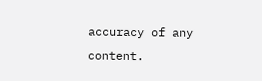accuracy of any content.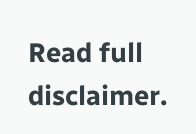Read full disclaimer.